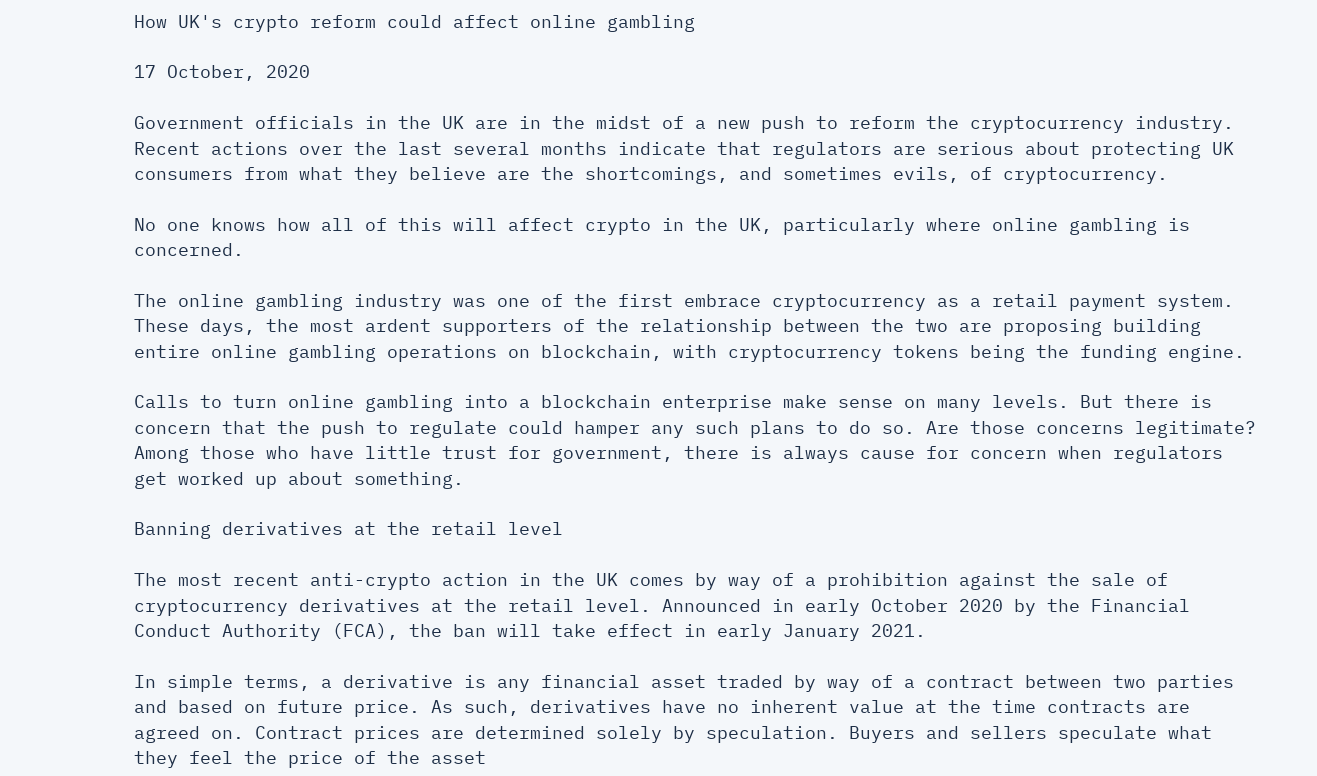How UK's crypto reform could affect online gambling

17 October, 2020

Government officials in the UK are in the midst of a new push to reform the cryptocurrency industry. Recent actions over the last several months indicate that regulators are serious about protecting UK consumers from what they believe are the shortcomings, and sometimes evils, of cryptocurrency.

No one knows how all of this will affect crypto in the UK, particularly where online gambling is concerned.

The online gambling industry was one of the first embrace cryptocurrency as a retail payment system. These days, the most ardent supporters of the relationship between the two are proposing building entire online gambling operations on blockchain, with cryptocurrency tokens being the funding engine.

Calls to turn online gambling into a blockchain enterprise make sense on many levels. But there is concern that the push to regulate could hamper any such plans to do so. Are those concerns legitimate? Among those who have little trust for government, there is always cause for concern when regulators get worked up about something.

Banning derivatives at the retail level

The most recent anti-crypto action in the UK comes by way of a prohibition against the sale of cryptocurrency derivatives at the retail level. Announced in early October 2020 by the Financial Conduct Authority (FCA), the ban will take effect in early January 2021.

In simple terms, a derivative is any financial asset traded by way of a contract between two parties and based on future price. As such, derivatives have no inherent value at the time contracts are agreed on. Contract prices are determined solely by speculation. Buyers and sellers speculate what they feel the price of the asset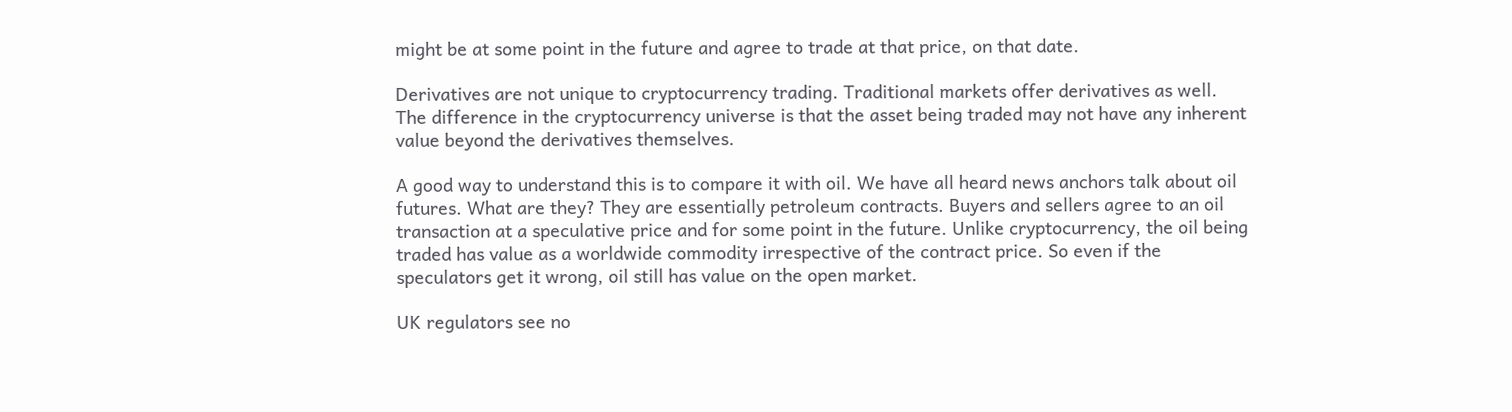might be at some point in the future and agree to trade at that price, on that date.

Derivatives are not unique to cryptocurrency trading. Traditional markets offer derivatives as well. The difference in the cryptocurrency universe is that the asset being traded may not have any inherent value beyond the derivatives themselves.

A good way to understand this is to compare it with oil. We have all heard news anchors talk about oil futures. What are they? They are essentially petroleum contracts. Buyers and sellers agree to an oil transaction at a speculative price and for some point in the future. Unlike cryptocurrency, the oil being traded has value as a worldwide commodity irrespective of the contract price. So even if the speculators get it wrong, oil still has value on the open market.

UK regulators see no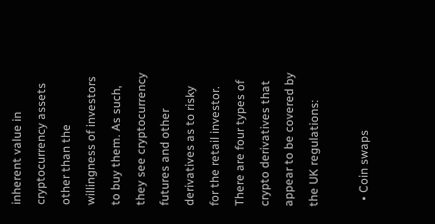inherent value in cryptocurrency assets other than the willingness of investors to buy them. As such, they see cryptocurrency futures and other derivatives as to risky for the retail investor. There are four types of crypto derivatives that appear to be covered by the UK regulations:

  • Coin swaps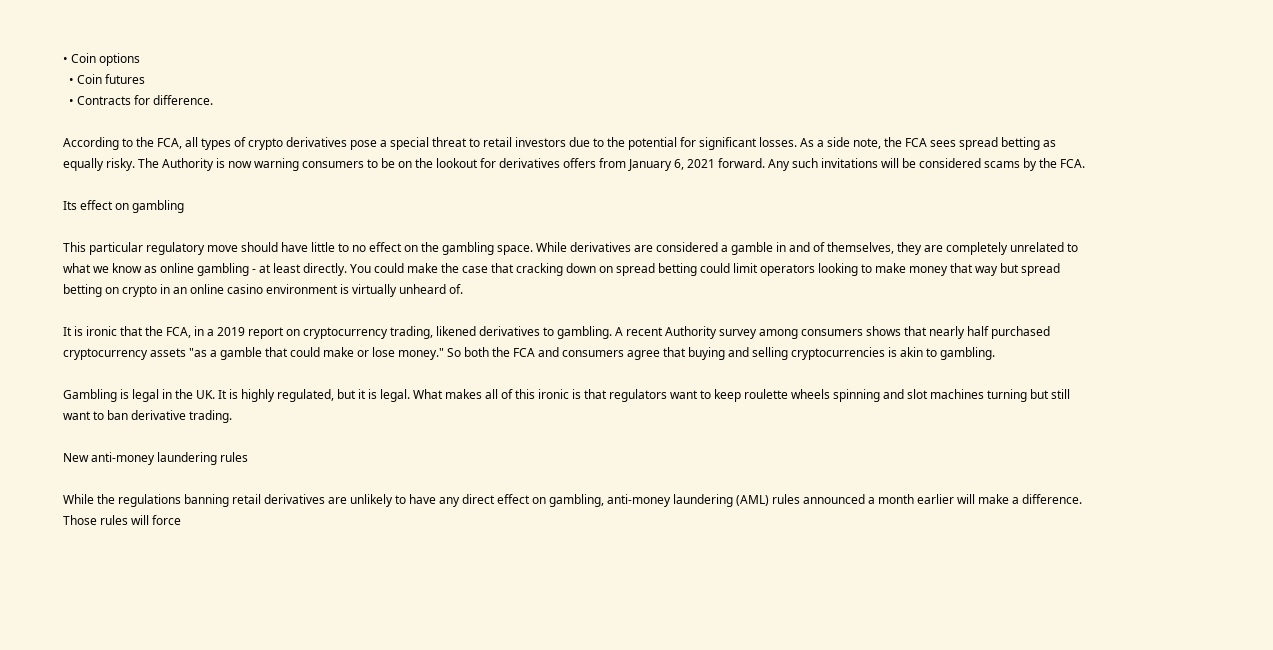• Coin options
  • Coin futures
  • Contracts for difference.

According to the FCA, all types of crypto derivatives pose a special threat to retail investors due to the potential for significant losses. As a side note, the FCA sees spread betting as equally risky. The Authority is now warning consumers to be on the lookout for derivatives offers from January 6, 2021 forward. Any such invitations will be considered scams by the FCA.

Its effect on gambling

This particular regulatory move should have little to no effect on the gambling space. While derivatives are considered a gamble in and of themselves, they are completely unrelated to what we know as online gambling - at least directly. You could make the case that cracking down on spread betting could limit operators looking to make money that way but spread betting on crypto in an online casino environment is virtually unheard of.

It is ironic that the FCA, in a 2019 report on cryptocurrency trading, likened derivatives to gambling. A recent Authority survey among consumers shows that nearly half purchased cryptocurrency assets "as a gamble that could make or lose money." So both the FCA and consumers agree that buying and selling cryptocurrencies is akin to gambling.

Gambling is legal in the UK. It is highly regulated, but it is legal. What makes all of this ironic is that regulators want to keep roulette wheels spinning and slot machines turning but still want to ban derivative trading.

New anti-money laundering rules

While the regulations banning retail derivatives are unlikely to have any direct effect on gambling, anti-money laundering (AML) rules announced a month earlier will make a difference. Those rules will force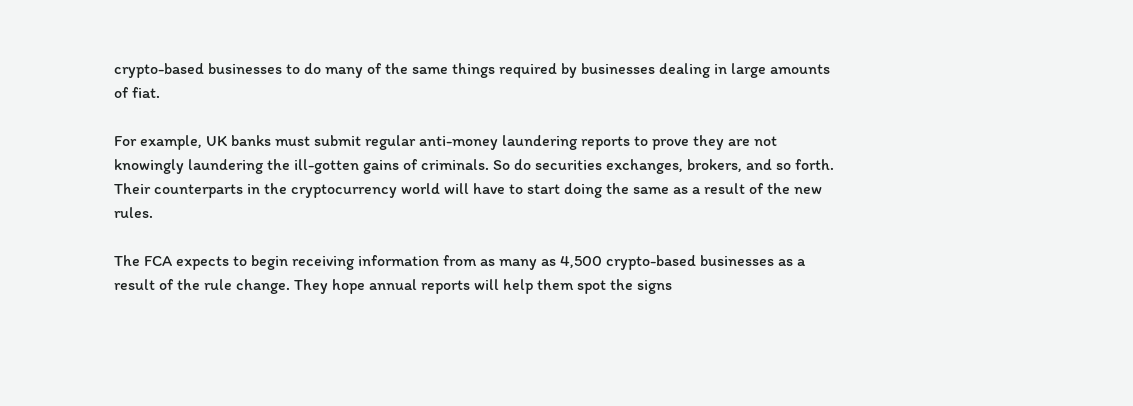crypto-based businesses to do many of the same things required by businesses dealing in large amounts of fiat.

For example, UK banks must submit regular anti-money laundering reports to prove they are not knowingly laundering the ill-gotten gains of criminals. So do securities exchanges, brokers, and so forth. Their counterparts in the cryptocurrency world will have to start doing the same as a result of the new rules.

The FCA expects to begin receiving information from as many as 4,500 crypto-based businesses as a result of the rule change. They hope annual reports will help them spot the signs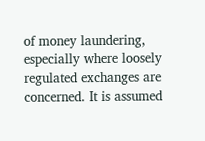of money laundering, especially where loosely regulated exchanges are concerned. It is assumed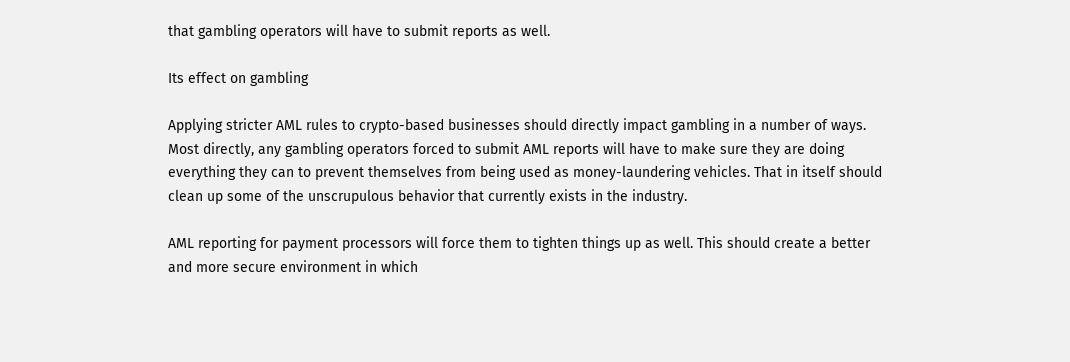that gambling operators will have to submit reports as well.

Its effect on gambling

Applying stricter AML rules to crypto-based businesses should directly impact gambling in a number of ways. Most directly, any gambling operators forced to submit AML reports will have to make sure they are doing everything they can to prevent themselves from being used as money-laundering vehicles. That in itself should clean up some of the unscrupulous behavior that currently exists in the industry.

AML reporting for payment processors will force them to tighten things up as well. This should create a better and more secure environment in which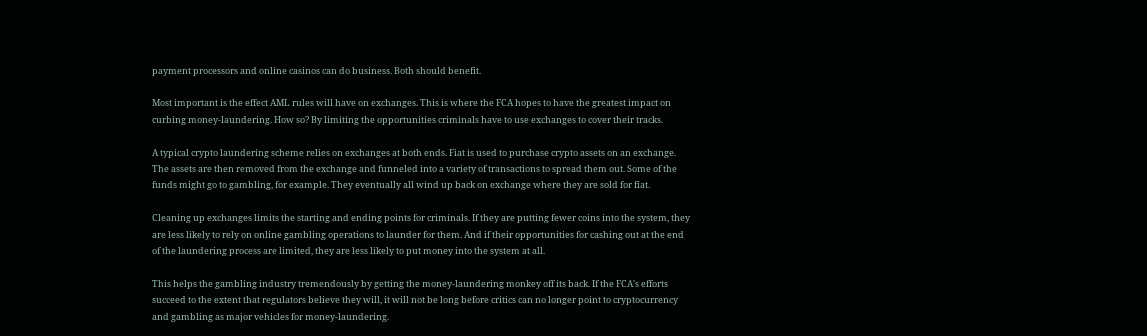payment processors and online casinos can do business. Both should benefit.

Most important is the effect AML rules will have on exchanges. This is where the FCA hopes to have the greatest impact on curbing money-laundering. How so? By limiting the opportunities criminals have to use exchanges to cover their tracks.

A typical crypto laundering scheme relies on exchanges at both ends. Fiat is used to purchase crypto assets on an exchange. The assets are then removed from the exchange and funneled into a variety of transactions to spread them out. Some of the funds might go to gambling, for example. They eventually all wind up back on exchange where they are sold for fiat.

Cleaning up exchanges limits the starting and ending points for criminals. If they are putting fewer coins into the system, they are less likely to rely on online gambling operations to launder for them. And if their opportunities for cashing out at the end of the laundering process are limited, they are less likely to put money into the system at all.

This helps the gambling industry tremendously by getting the money-laundering monkey off its back. If the FCA's efforts succeed to the extent that regulators believe they will, it will not be long before critics can no longer point to cryptocurrency and gambling as major vehicles for money-laundering.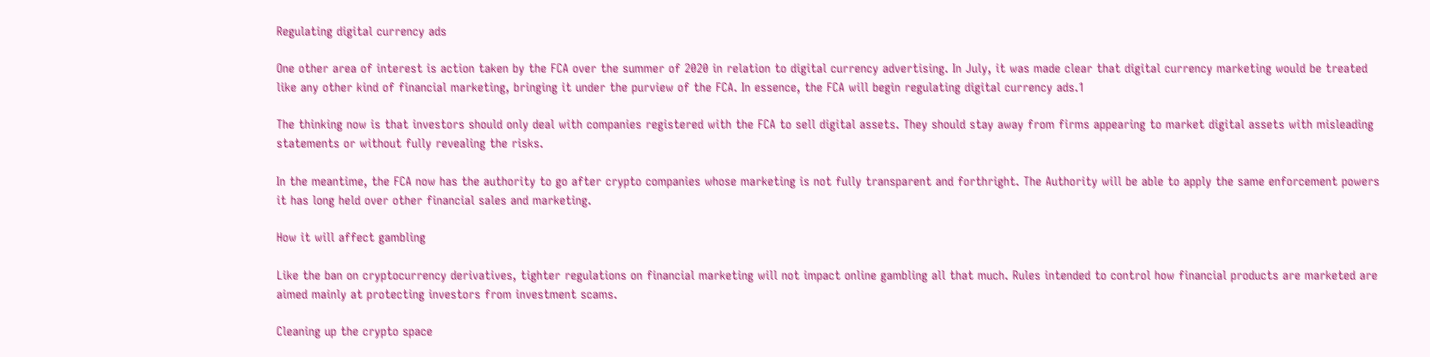Regulating digital currency ads

One other area of interest is action taken by the FCA over the summer of 2020 in relation to digital currency advertising. In July, it was made clear that digital currency marketing would be treated like any other kind of financial marketing, bringing it under the purview of the FCA. In essence, the FCA will begin regulating digital currency ads.1

The thinking now is that investors should only deal with companies registered with the FCA to sell digital assets. They should stay away from firms appearing to market digital assets with misleading statements or without fully revealing the risks.

In the meantime, the FCA now has the authority to go after crypto companies whose marketing is not fully transparent and forthright. The Authority will be able to apply the same enforcement powers it has long held over other financial sales and marketing.

How it will affect gambling

Like the ban on cryptocurrency derivatives, tighter regulations on financial marketing will not impact online gambling all that much. Rules intended to control how financial products are marketed are aimed mainly at protecting investors from investment scams.

Cleaning up the crypto space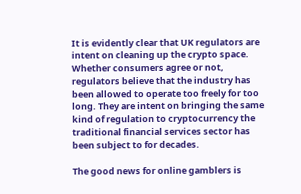It is evidently clear that UK regulators are intent on cleaning up the crypto space. Whether consumers agree or not, regulators believe that the industry has been allowed to operate too freely for too long. They are intent on bringing the same kind of regulation to cryptocurrency the traditional financial services sector has been subject to for decades.

The good news for online gamblers is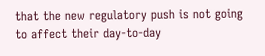that the new regulatory push is not going to affect their day-to-day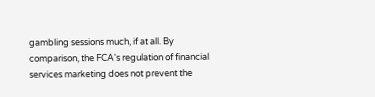gambling sessions much, if at all. By comparison, the FCA's regulation of financial services marketing does not prevent the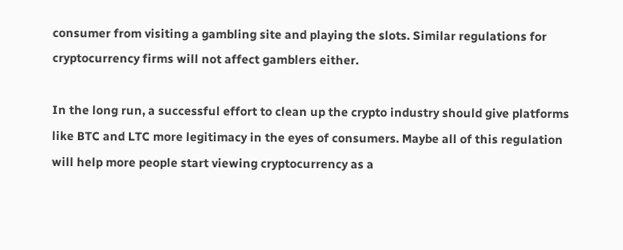consumer from visiting a gambling site and playing the slots. Similar regulations for cryptocurrency firms will not affect gamblers either.

In the long run, a successful effort to clean up the crypto industry should give platforms like BTC and LTC more legitimacy in the eyes of consumers. Maybe all of this regulation will help more people start viewing cryptocurrency as a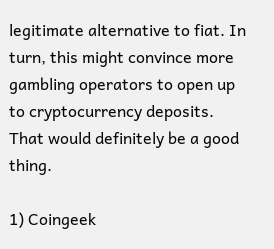legitimate alternative to fiat. In turn, this might convince more gambling operators to open up to cryptocurrency deposits. That would definitely be a good thing.

1) Coingeek